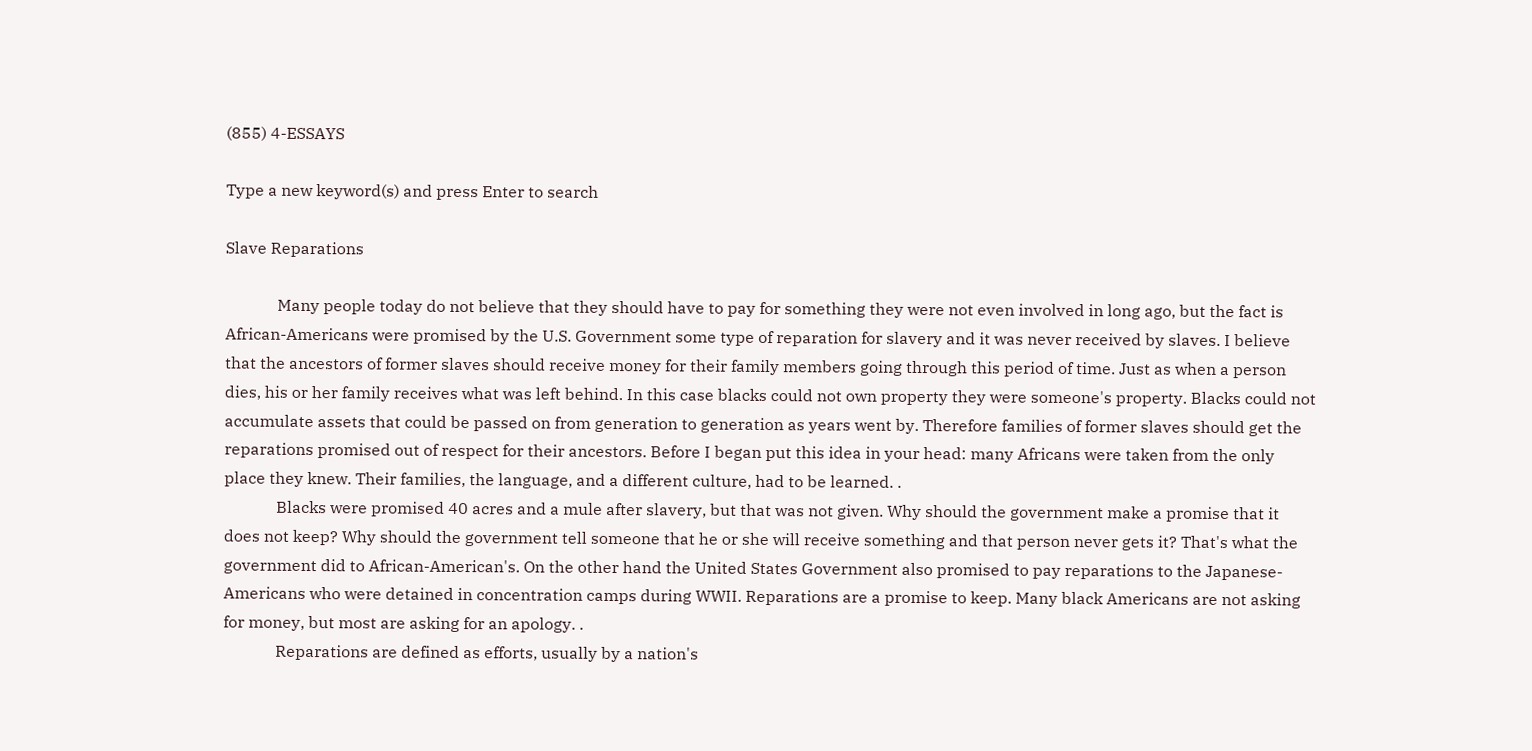(855) 4-ESSAYS

Type a new keyword(s) and press Enter to search

Slave Reparations

             Many people today do not believe that they should have to pay for something they were not even involved in long ago, but the fact is African-Americans were promised by the U.S. Government some type of reparation for slavery and it was never received by slaves. I believe that the ancestors of former slaves should receive money for their family members going through this period of time. Just as when a person dies, his or her family receives what was left behind. In this case blacks could not own property they were someone's property. Blacks could not accumulate assets that could be passed on from generation to generation as years went by. Therefore families of former slaves should get the reparations promised out of respect for their ancestors. Before I began put this idea in your head: many Africans were taken from the only place they knew. Their families, the language, and a different culture, had to be learned. .
             Blacks were promised 40 acres and a mule after slavery, but that was not given. Why should the government make a promise that it does not keep? Why should the government tell someone that he or she will receive something and that person never gets it? That's what the government did to African-American's. On the other hand the United States Government also promised to pay reparations to the Japanese-Americans who were detained in concentration camps during WWII. Reparations are a promise to keep. Many black Americans are not asking for money, but most are asking for an apology. .
             Reparations are defined as efforts, usually by a nation's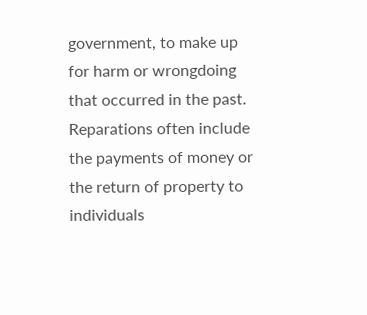government, to make up for harm or wrongdoing that occurred in the past. Reparations often include the payments of money or the return of property to individuals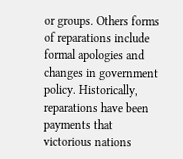or groups. Others forms of reparations include formal apologies and changes in government policy. Historically, reparations have been payments that victorious nations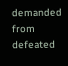demanded from defeated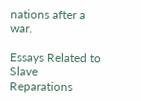nations after a war.

Essays Related to Slave Reparations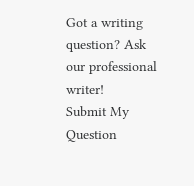Got a writing question? Ask our professional writer!
Submit My Question